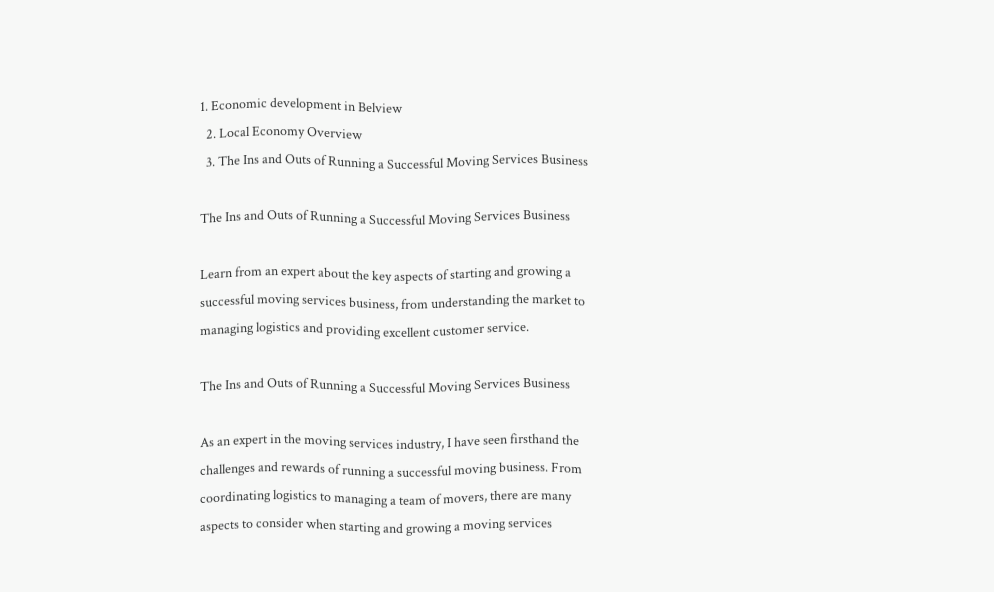1. Economic development in Belview
  2. Local Economy Overview
  3. The Ins and Outs of Running a Successful Moving Services Business

The Ins and Outs of Running a Successful Moving Services Business

Learn from an expert about the key aspects of starting and growing a successful moving services business, from understanding the market to managing logistics and providing excellent customer service.

The Ins and Outs of Running a Successful Moving Services Business

As an expert in the moving services industry, I have seen firsthand the challenges and rewards of running a successful moving business. From coordinating logistics to managing a team of movers, there are many aspects to consider when starting and growing a moving services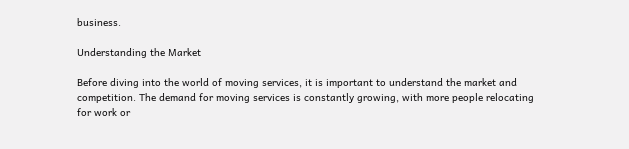business.

Understanding the Market

Before diving into the world of moving services, it is important to understand the market and competition. The demand for moving services is constantly growing, with more people relocating for work or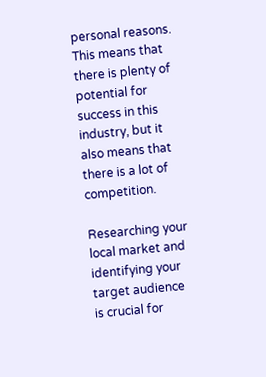personal reasons. This means that there is plenty of potential for success in this industry, but it also means that there is a lot of competition.

Researching your local market and identifying your target audience is crucial for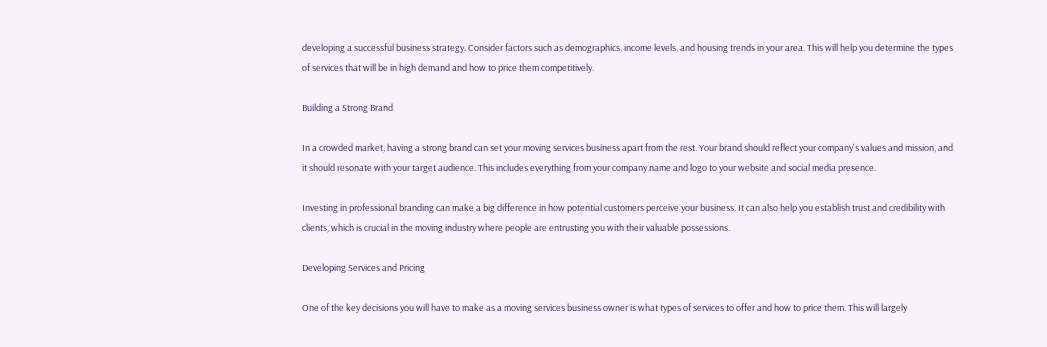developing a successful business strategy. Consider factors such as demographics, income levels, and housing trends in your area. This will help you determine the types of services that will be in high demand and how to price them competitively.

Building a Strong Brand

In a crowded market, having a strong brand can set your moving services business apart from the rest. Your brand should reflect your company's values and mission, and it should resonate with your target audience. This includes everything from your company name and logo to your website and social media presence.

Investing in professional branding can make a big difference in how potential customers perceive your business. It can also help you establish trust and credibility with clients, which is crucial in the moving industry where people are entrusting you with their valuable possessions.

Developing Services and Pricing

One of the key decisions you will have to make as a moving services business owner is what types of services to offer and how to price them. This will largely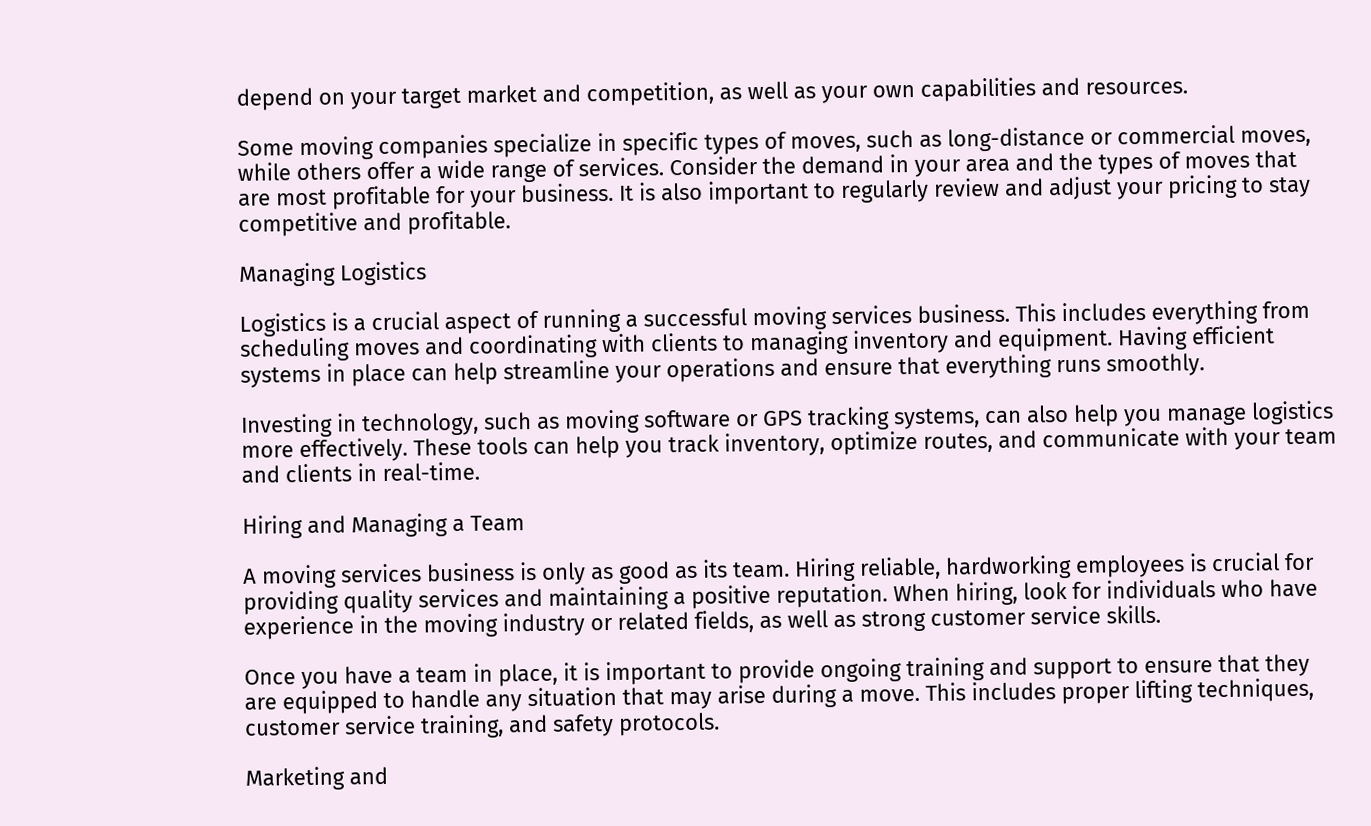depend on your target market and competition, as well as your own capabilities and resources.

Some moving companies specialize in specific types of moves, such as long-distance or commercial moves, while others offer a wide range of services. Consider the demand in your area and the types of moves that are most profitable for your business. It is also important to regularly review and adjust your pricing to stay competitive and profitable.

Managing Logistics

Logistics is a crucial aspect of running a successful moving services business. This includes everything from scheduling moves and coordinating with clients to managing inventory and equipment. Having efficient systems in place can help streamline your operations and ensure that everything runs smoothly.

Investing in technology, such as moving software or GPS tracking systems, can also help you manage logistics more effectively. These tools can help you track inventory, optimize routes, and communicate with your team and clients in real-time.

Hiring and Managing a Team

A moving services business is only as good as its team. Hiring reliable, hardworking employees is crucial for providing quality services and maintaining a positive reputation. When hiring, look for individuals who have experience in the moving industry or related fields, as well as strong customer service skills.

Once you have a team in place, it is important to provide ongoing training and support to ensure that they are equipped to handle any situation that may arise during a move. This includes proper lifting techniques, customer service training, and safety protocols.

Marketing and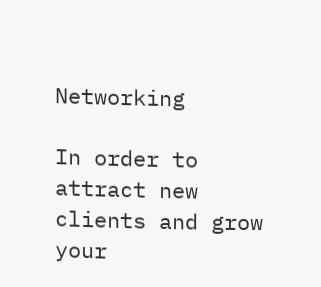Networking

In order to attract new clients and grow your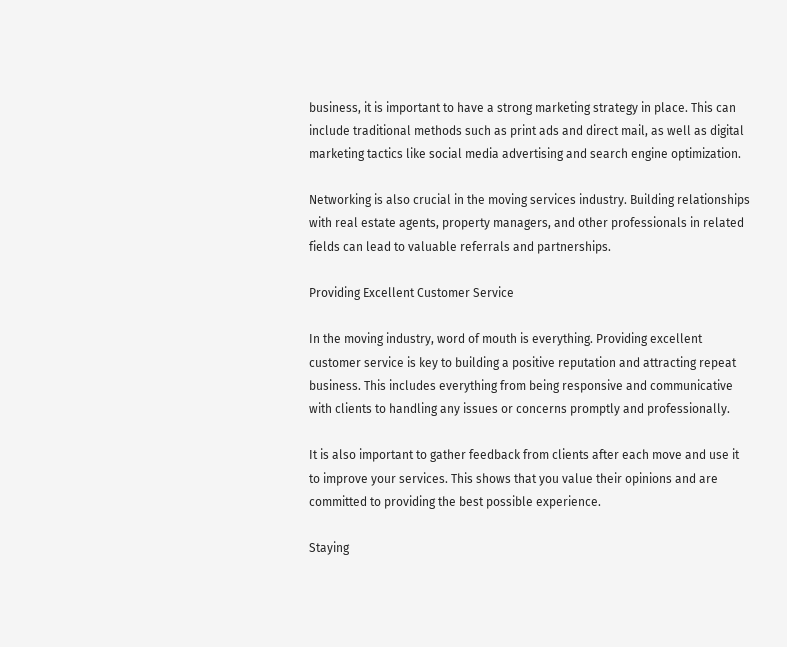business, it is important to have a strong marketing strategy in place. This can include traditional methods such as print ads and direct mail, as well as digital marketing tactics like social media advertising and search engine optimization.

Networking is also crucial in the moving services industry. Building relationships with real estate agents, property managers, and other professionals in related fields can lead to valuable referrals and partnerships.

Providing Excellent Customer Service

In the moving industry, word of mouth is everything. Providing excellent customer service is key to building a positive reputation and attracting repeat business. This includes everything from being responsive and communicative with clients to handling any issues or concerns promptly and professionally.

It is also important to gather feedback from clients after each move and use it to improve your services. This shows that you value their opinions and are committed to providing the best possible experience.

Staying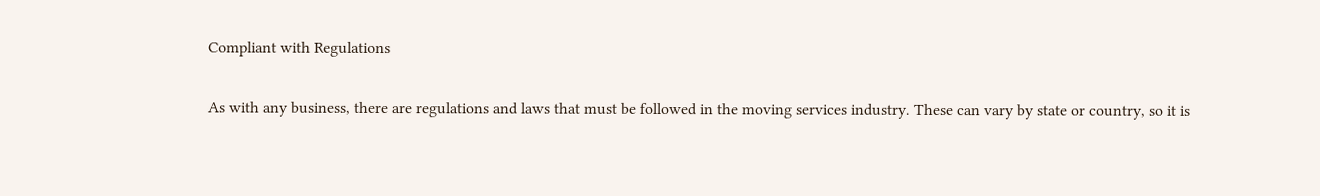Compliant with Regulations

As with any business, there are regulations and laws that must be followed in the moving services industry. These can vary by state or country, so it is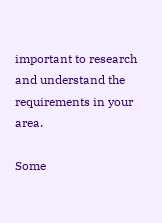important to research and understand the requirements in your area.

Some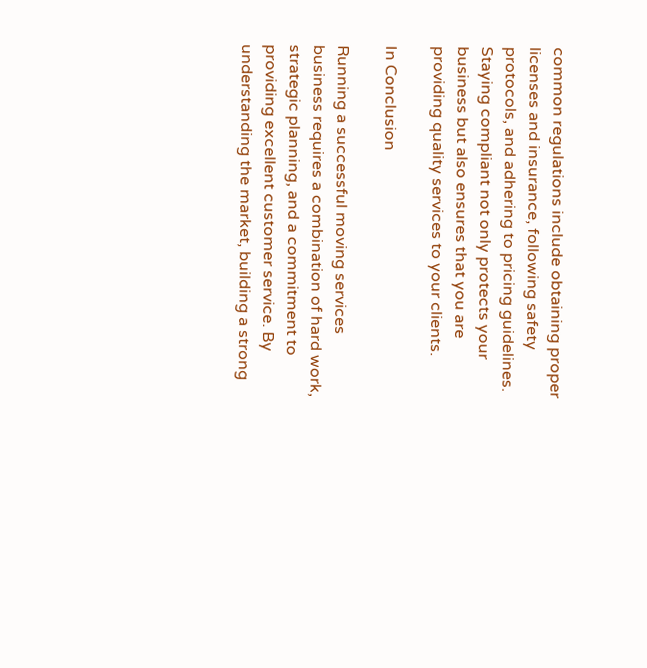common regulations include obtaining proper licenses and insurance, following safety protocols, and adhering to pricing guidelines. Staying compliant not only protects your business but also ensures that you are providing quality services to your clients.

In Conclusion

Running a successful moving services business requires a combination of hard work, strategic planning, and a commitment to providing excellent customer service. By understanding the market, building a strong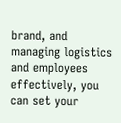brand, and managing logistics and employees effectively, you can set your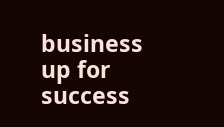business up for success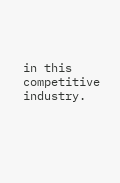in this competitive industry.